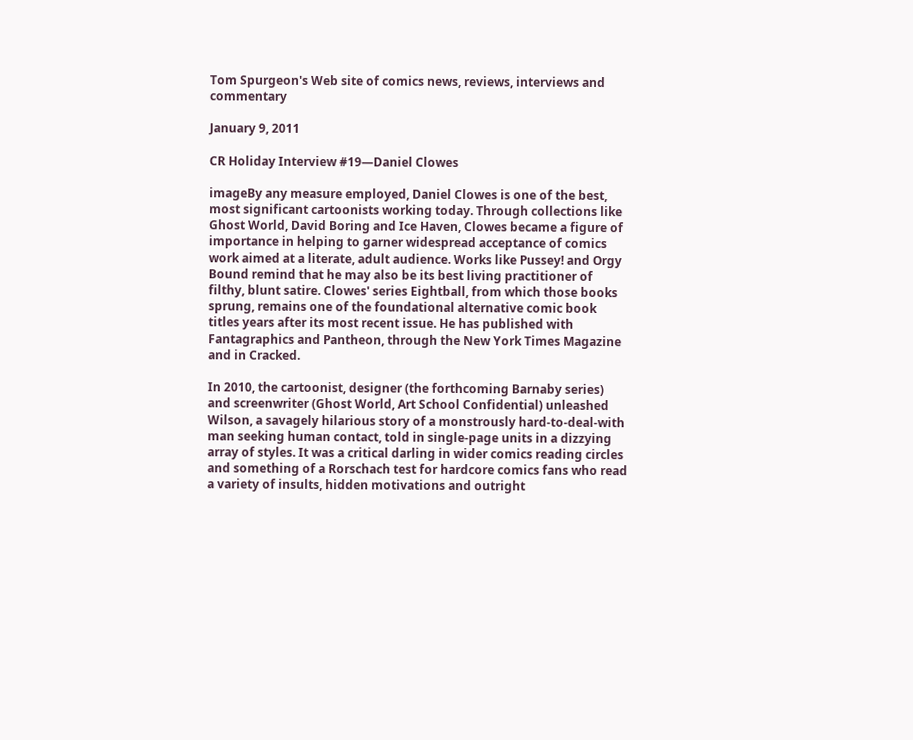Tom Spurgeon's Web site of comics news, reviews, interviews and commentary

January 9, 2011

CR Holiday Interview #19—Daniel Clowes

imageBy any measure employed, Daniel Clowes is one of the best, most significant cartoonists working today. Through collections like Ghost World, David Boring and Ice Haven, Clowes became a figure of importance in helping to garner widespread acceptance of comics work aimed at a literate, adult audience. Works like Pussey! and Orgy Bound remind that he may also be its best living practitioner of filthy, blunt satire. Clowes' series Eightball, from which those books sprung, remains one of the foundational alternative comic book titles years after its most recent issue. He has published with Fantagraphics and Pantheon, through the New York Times Magazine and in Cracked.

In 2010, the cartoonist, designer (the forthcoming Barnaby series) and screenwriter (Ghost World, Art School Confidential) unleashed Wilson, a savagely hilarious story of a monstrously hard-to-deal-with man seeking human contact, told in single-page units in a dizzying array of styles. It was a critical darling in wider comics reading circles and something of a Rorschach test for hardcore comics fans who read a variety of insults, hidden motivations and outright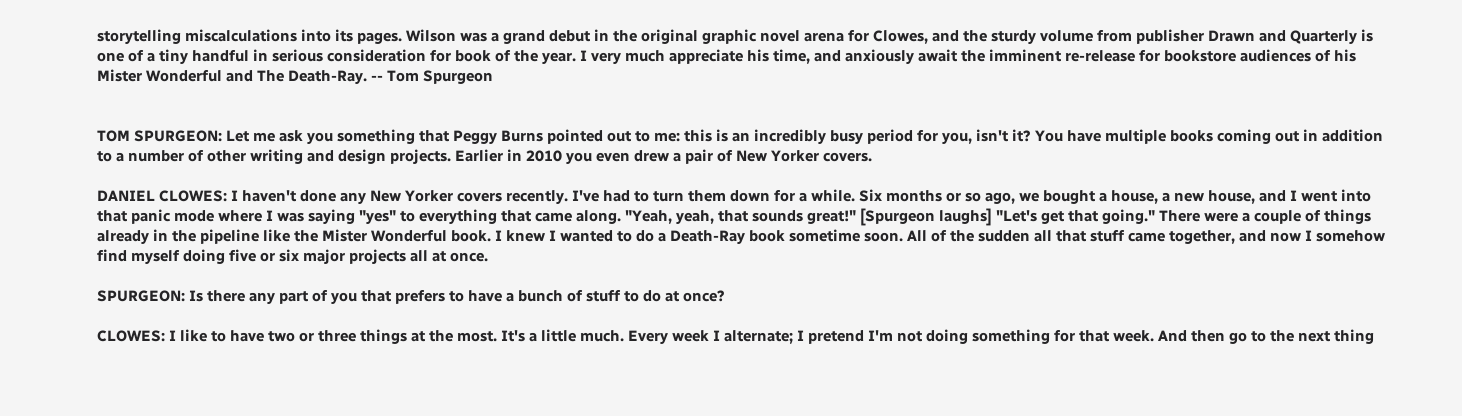storytelling miscalculations into its pages. Wilson was a grand debut in the original graphic novel arena for Clowes, and the sturdy volume from publisher Drawn and Quarterly is one of a tiny handful in serious consideration for book of the year. I very much appreciate his time, and anxiously await the imminent re-release for bookstore audiences of his Mister Wonderful and The Death-Ray. -- Tom Spurgeon


TOM SPURGEON: Let me ask you something that Peggy Burns pointed out to me: this is an incredibly busy period for you, isn't it? You have multiple books coming out in addition to a number of other writing and design projects. Earlier in 2010 you even drew a pair of New Yorker covers.

DANIEL CLOWES: I haven't done any New Yorker covers recently. I've had to turn them down for a while. Six months or so ago, we bought a house, a new house, and I went into that panic mode where I was saying "yes" to everything that came along. "Yeah, yeah, that sounds great!" [Spurgeon laughs] "Let's get that going." There were a couple of things already in the pipeline like the Mister Wonderful book. I knew I wanted to do a Death-Ray book sometime soon. All of the sudden all that stuff came together, and now I somehow find myself doing five or six major projects all at once.

SPURGEON: Is there any part of you that prefers to have a bunch of stuff to do at once?

CLOWES: I like to have two or three things at the most. It's a little much. Every week I alternate; I pretend I'm not doing something for that week. And then go to the next thing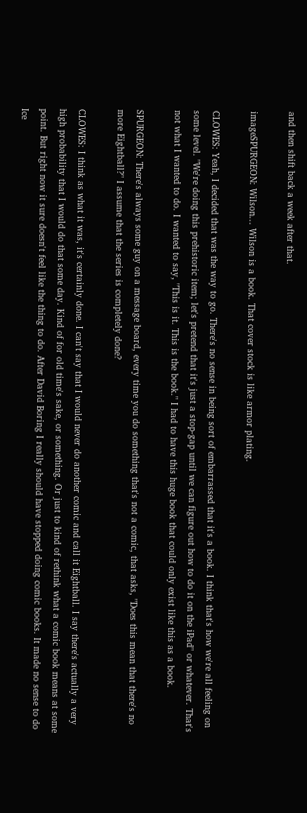and then shift back a week after that.

imageSPURGEON: Wilson... Wilson is a book. That cover stock is like armor plating.

CLOWES: Yeah, I decided that was the way to go. There's no sense in being sort of embarrassed that it's a book. I think that's how we're all feeling on some level. "We're doing this prehistoric item; let's pretend that it's just a stop-gap until we can figure out how to do it on the iPad" or whatever. That's not what I wanted to do. I wanted to say, "This is it. This is the book." I had to have this huge book that could only exist like this as a book.

SPURGEON: There's always some guy on a message board, every time you do something that's not a comic, that asks, "Does this mean that there's no more Eightball?" I assume that the series is completely done?

CLOWES: I think as what it was, it's certainly done. I can't say that I would never do another comic and call it Eightball. I say there's actually a very high probability that I would do that some day. Kind of for old time's sake, or something. Or just to kind of rethink what a comic book means at some point. But right now it sure doesn't feel like the thing to do. After David Boring I really should have stopped doing comic books. It made no sense to do Ice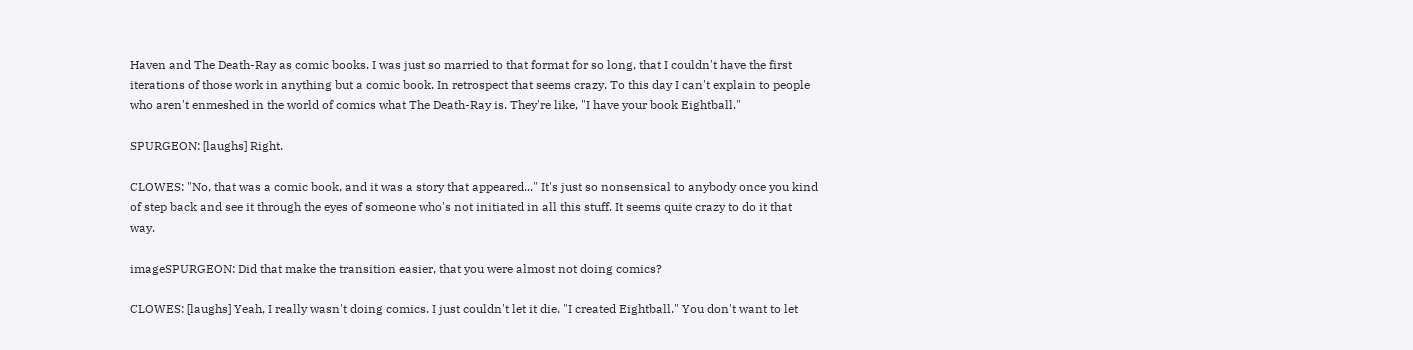Haven and The Death-Ray as comic books. I was just so married to that format for so long, that I couldn't have the first iterations of those work in anything but a comic book. In retrospect that seems crazy. To this day I can't explain to people who aren't enmeshed in the world of comics what The Death-Ray is. They're like, "I have your book Eightball."

SPURGEON: [laughs] Right.

CLOWES: "No, that was a comic book, and it was a story that appeared..." It's just so nonsensical to anybody once you kind of step back and see it through the eyes of someone who's not initiated in all this stuff. It seems quite crazy to do it that way.

imageSPURGEON: Did that make the transition easier, that you were almost not doing comics?

CLOWES: [laughs] Yeah, I really wasn't doing comics. I just couldn't let it die. "I created Eightball." You don't want to let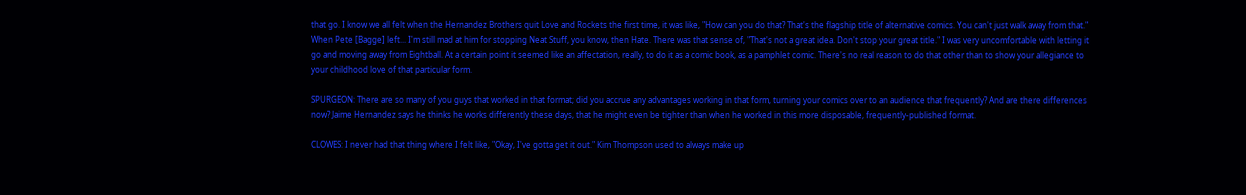that go. I know we all felt when the Hernandez Brothers quit Love and Rockets the first time, it was like, "How can you do that? That's the flagship title of alternative comics. You can't just walk away from that." When Pete [Bagge] left... I'm still mad at him for stopping Neat Stuff, you know, then Hate. There was that sense of, "That's not a great idea. Don't stop your great title." I was very uncomfortable with letting it go and moving away from Eightball. At a certain point it seemed like an affectation, really, to do it as a comic book, as a pamphlet comic. There's no real reason to do that other than to show your allegiance to your childhood love of that particular form.

SPURGEON: There are so many of you guys that worked in that format; did you accrue any advantages working in that form, turning your comics over to an audience that frequently? And are there differences now? Jaime Hernandez says he thinks he works differently these days, that he might even be tighter than when he worked in this more disposable, frequently-published format.

CLOWES: I never had that thing where I felt like, "Okay, I've gotta get it out." Kim Thompson used to always make up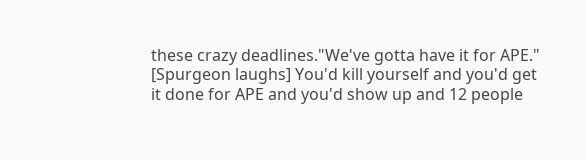these crazy deadlines."We've gotta have it for APE." [Spurgeon laughs] You'd kill yourself and you'd get it done for APE and you'd show up and 12 people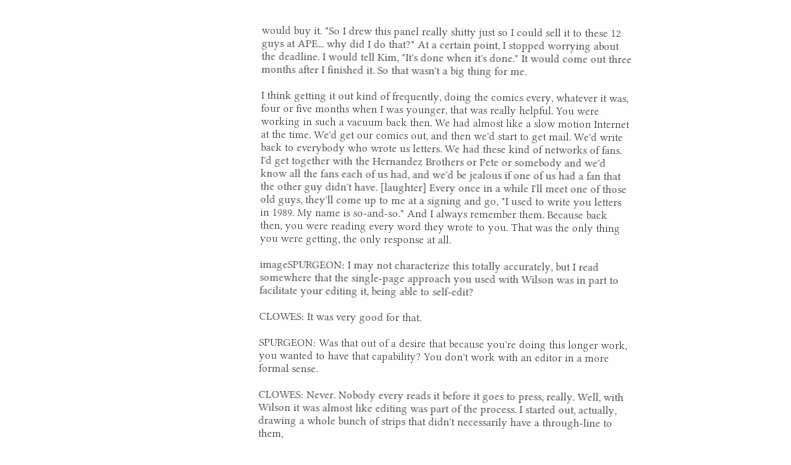would buy it. "So I drew this panel really shitty just so I could sell it to these 12 guys at APE... why did I do that?" At a certain point, I stopped worrying about the deadline. I would tell Kim, "It's done when it's done." It would come out three months after I finished it. So that wasn't a big thing for me.

I think getting it out kind of frequently, doing the comics every, whatever it was, four or five months when I was younger, that was really helpful. You were working in such a vacuum back then. We had almost like a slow motion Internet at the time. We'd get our comics out, and then we'd start to get mail. We'd write back to everybody who wrote us letters. We had these kind of networks of fans. I'd get together with the Hernandez Brothers or Pete or somebody and we'd know all the fans each of us had, and we'd be jealous if one of us had a fan that the other guy didn't have. [laughter] Every once in a while I'll meet one of those old guys, they'll come up to me at a signing and go, "I used to write you letters in 1989. My name is so-and-so." And I always remember them. Because back then, you were reading every word they wrote to you. That was the only thing you were getting, the only response at all.

imageSPURGEON: I may not characterize this totally accurately, but I read somewhere that the single-page approach you used with Wilson was in part to facilitate your editing it, being able to self-edit?

CLOWES: It was very good for that.

SPURGEON: Was that out of a desire that because you're doing this longer work, you wanted to have that capability? You don't work with an editor in a more formal sense.

CLOWES: Never. Nobody every reads it before it goes to press, really. Well, with Wilson it was almost like editing was part of the process. I started out, actually, drawing a whole bunch of strips that didn't necessarily have a through-line to them,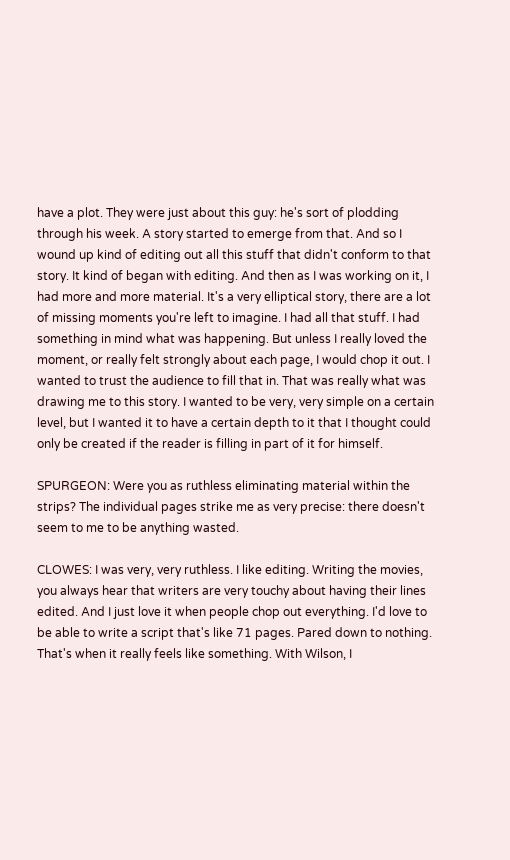have a plot. They were just about this guy: he's sort of plodding through his week. A story started to emerge from that. And so I wound up kind of editing out all this stuff that didn't conform to that story. It kind of began with editing. And then as I was working on it, I had more and more material. It's a very elliptical story, there are a lot of missing moments you're left to imagine. I had all that stuff. I had something in mind what was happening. But unless I really loved the moment, or really felt strongly about each page, I would chop it out. I wanted to trust the audience to fill that in. That was really what was drawing me to this story. I wanted to be very, very simple on a certain level, but I wanted it to have a certain depth to it that I thought could only be created if the reader is filling in part of it for himself.

SPURGEON: Were you as ruthless eliminating material within the strips? The individual pages strike me as very precise: there doesn't seem to me to be anything wasted.

CLOWES: I was very, very ruthless. I like editing. Writing the movies, you always hear that writers are very touchy about having their lines edited. And I just love it when people chop out everything. I'd love to be able to write a script that's like 71 pages. Pared down to nothing. That's when it really feels like something. With Wilson, I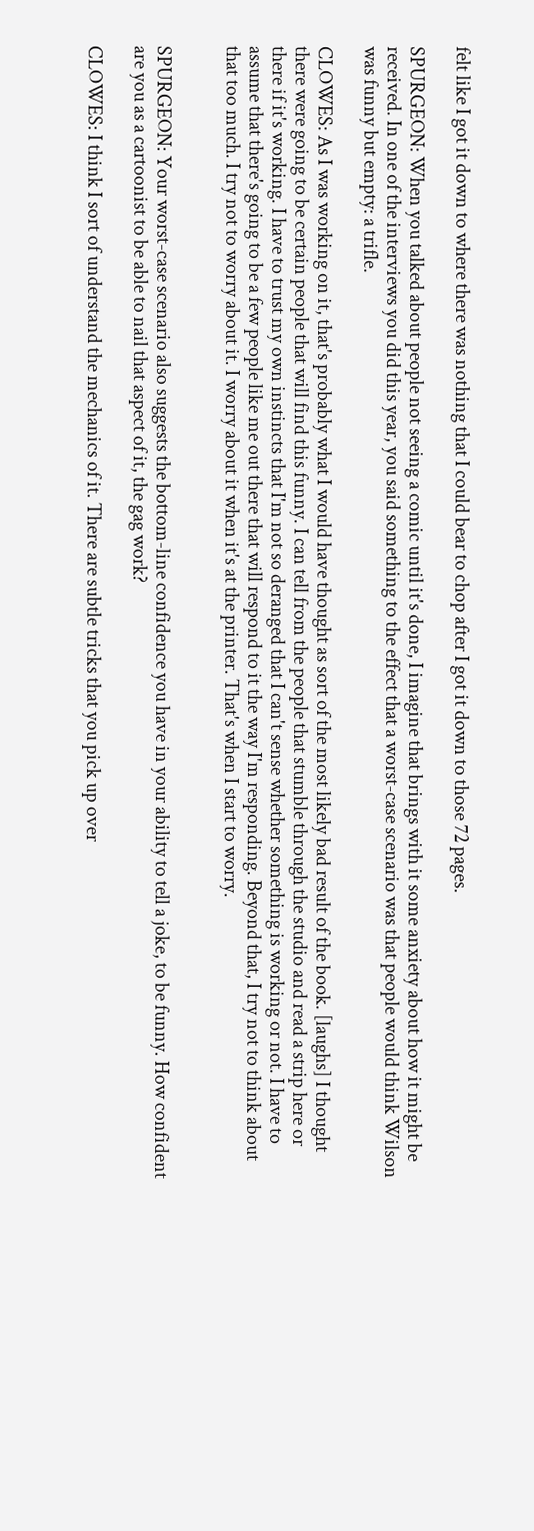felt like I got it down to where there was nothing that I could bear to chop after I got it down to those 72 pages.

SPURGEON: When you talked about people not seeing a comic until it's done, I imagine that brings with it some anxiety about how it might be received. In one of the interviews you did this year, you said something to the effect that a worst-case scenario was that people would think Wilson was funny but empty: a trifle.

CLOWES: As I was working on it, that's probably what I would have thought as sort of the most likely bad result of the book. [laughs] I thought there were going to be certain people that will find this funny. I can tell from the people that stumble through the studio and read a strip here or there if it's working. I have to trust my own instincts that I'm not so deranged that I can't sense whether something is working or not. I have to assume that there's going to be a few people like me out there that will respond to it the way I'm responding. Beyond that, I try not to think about that too much. I try not to worry about it. I worry about it when it's at the printer. That's when I start to worry.


SPURGEON: Your worst-case scenario also suggests the bottom-line confidence you have in your ability to tell a joke, to be funny. How confident are you as a cartoonist to be able to nail that aspect of it, the gag work?

CLOWES: I think I sort of understand the mechanics of it. There are subtle tricks that you pick up over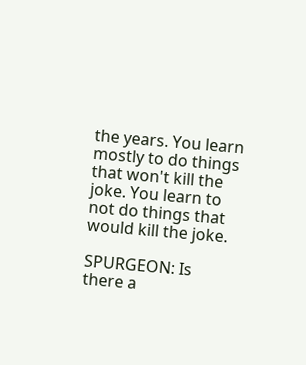the years. You learn mostly to do things that won't kill the joke. You learn to not do things that would kill the joke.

SPURGEON: Is there a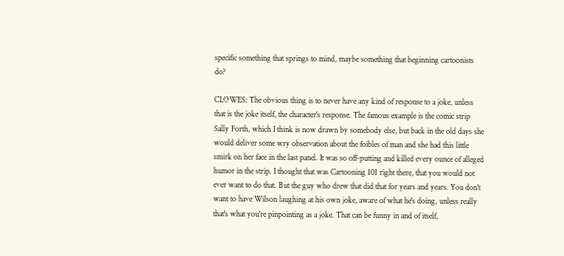specific something that springs to mind, maybe something that beginning cartoonists do?

CLOWES: The obvious thing is to never have any kind of response to a joke, unless that is the joke itself, the character's response. The famous example is the comic strip Sally Forth, which I think is now drawn by somebody else, but back in the old days she would deliver some wry observation about the foibles of man and she had this little smirk on her face in the last panel. It was so off-putting and killed every ounce of alleged humor in the strip. I thought that was Cartooning 101 right there, that you would not ever want to do that. But the guy who drew that did that for years and years. You don't want to have Wilson laughing at his own joke, aware of what he's doing, unless really that's what you're pinpointing as a joke. That can be funny in and of itself,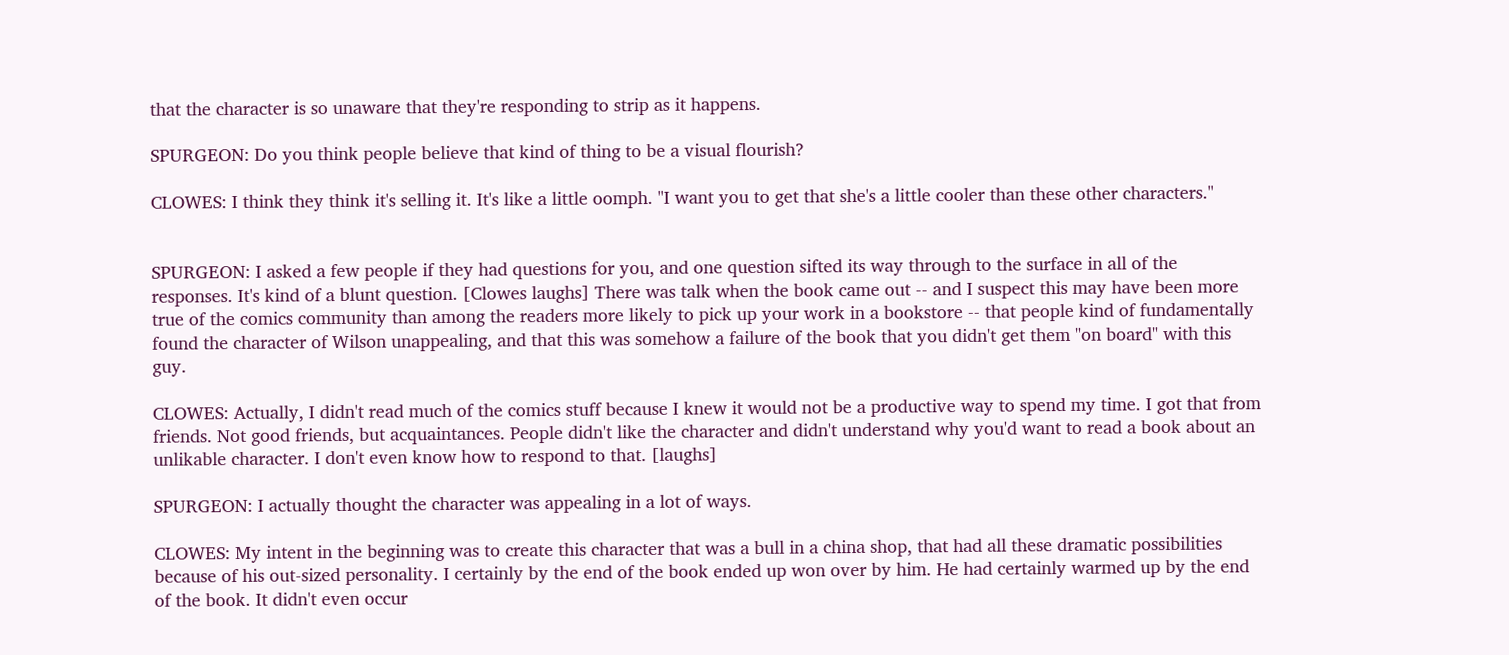that the character is so unaware that they're responding to strip as it happens.

SPURGEON: Do you think people believe that kind of thing to be a visual flourish?

CLOWES: I think they think it's selling it. It's like a little oomph. "I want you to get that she's a little cooler than these other characters."


SPURGEON: I asked a few people if they had questions for you, and one question sifted its way through to the surface in all of the responses. It's kind of a blunt question. [Clowes laughs] There was talk when the book came out -- and I suspect this may have been more true of the comics community than among the readers more likely to pick up your work in a bookstore -- that people kind of fundamentally found the character of Wilson unappealing, and that this was somehow a failure of the book that you didn't get them "on board" with this guy.

CLOWES: Actually, I didn't read much of the comics stuff because I knew it would not be a productive way to spend my time. I got that from friends. Not good friends, but acquaintances. People didn't like the character and didn't understand why you'd want to read a book about an unlikable character. I don't even know how to respond to that. [laughs]

SPURGEON: I actually thought the character was appealing in a lot of ways.

CLOWES: My intent in the beginning was to create this character that was a bull in a china shop, that had all these dramatic possibilities because of his out-sized personality. I certainly by the end of the book ended up won over by him. He had certainly warmed up by the end of the book. It didn't even occur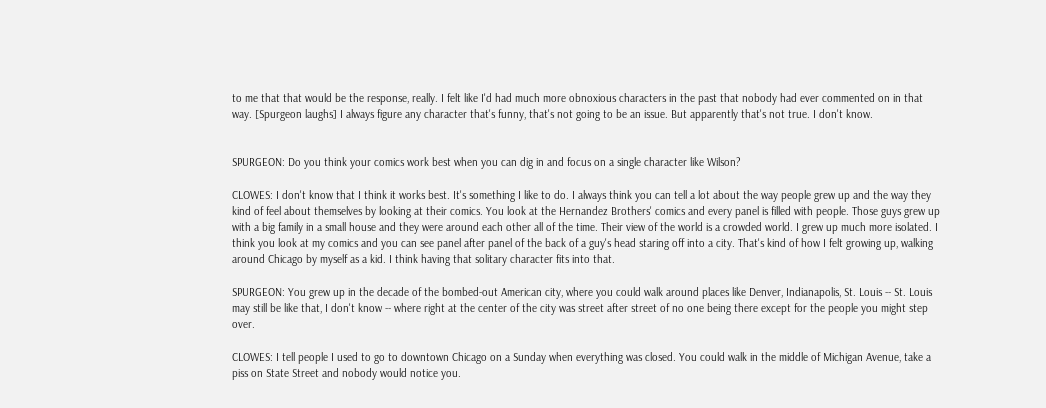to me that that would be the response, really. I felt like I'd had much more obnoxious characters in the past that nobody had ever commented on in that way. [Spurgeon laughs] I always figure any character that's funny, that's not going to be an issue. But apparently that's not true. I don't know.


SPURGEON: Do you think your comics work best when you can dig in and focus on a single character like Wilson?

CLOWES: I don't know that I think it works best. It's something I like to do. I always think you can tell a lot about the way people grew up and the way they kind of feel about themselves by looking at their comics. You look at the Hernandez Brothers' comics and every panel is filled with people. Those guys grew up with a big family in a small house and they were around each other all of the time. Their view of the world is a crowded world. I grew up much more isolated. I think you look at my comics and you can see panel after panel of the back of a guy's head staring off into a city. That's kind of how I felt growing up, walking around Chicago by myself as a kid. I think having that solitary character fits into that.

SPURGEON: You grew up in the decade of the bombed-out American city, where you could walk around places like Denver, Indianapolis, St. Louis -- St. Louis may still be like that, I don't know -- where right at the center of the city was street after street of no one being there except for the people you might step over.

CLOWES: I tell people I used to go to downtown Chicago on a Sunday when everything was closed. You could walk in the middle of Michigan Avenue, take a piss on State Street and nobody would notice you.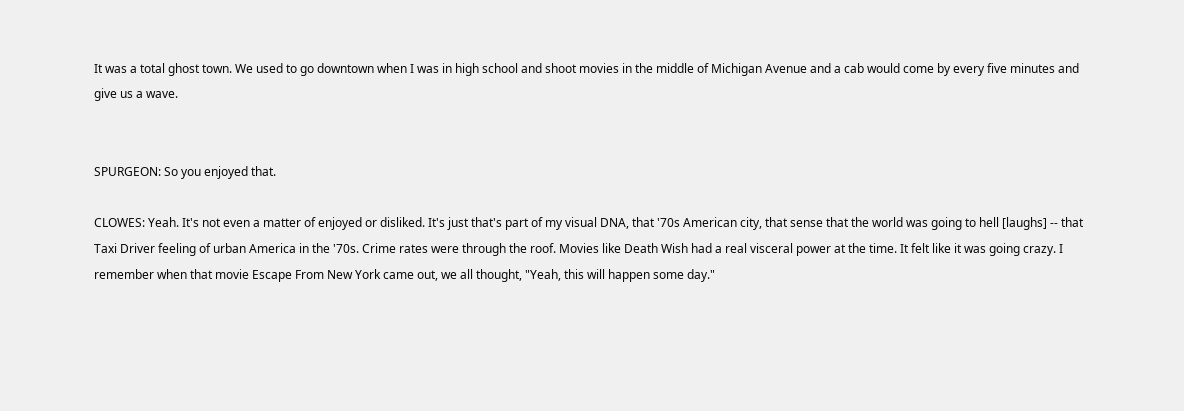It was a total ghost town. We used to go downtown when I was in high school and shoot movies in the middle of Michigan Avenue and a cab would come by every five minutes and give us a wave.


SPURGEON: So you enjoyed that.

CLOWES: Yeah. It's not even a matter of enjoyed or disliked. It's just that's part of my visual DNA, that '70s American city, that sense that the world was going to hell [laughs] -- that Taxi Driver feeling of urban America in the '70s. Crime rates were through the roof. Movies like Death Wish had a real visceral power at the time. It felt like it was going crazy. I remember when that movie Escape From New York came out, we all thought, "Yeah, this will happen some day."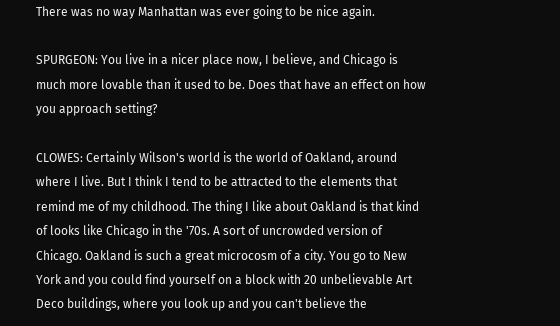There was no way Manhattan was ever going to be nice again.

SPURGEON: You live in a nicer place now, I believe, and Chicago is much more lovable than it used to be. Does that have an effect on how you approach setting?

CLOWES: Certainly Wilson's world is the world of Oakland, around where I live. But I think I tend to be attracted to the elements that remind me of my childhood. The thing I like about Oakland is that kind of looks like Chicago in the '70s. A sort of uncrowded version of Chicago. Oakland is such a great microcosm of a city. You go to New York and you could find yourself on a block with 20 unbelievable Art Deco buildings, where you look up and you can't believe the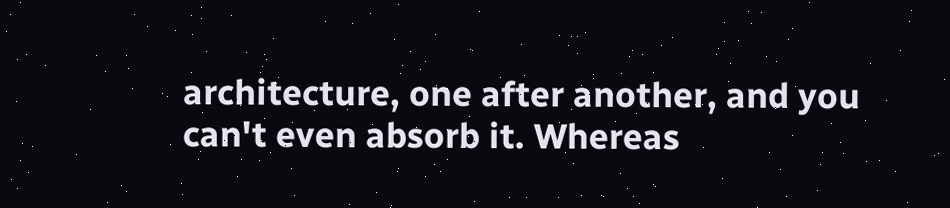architecture, one after another, and you can't even absorb it. Whereas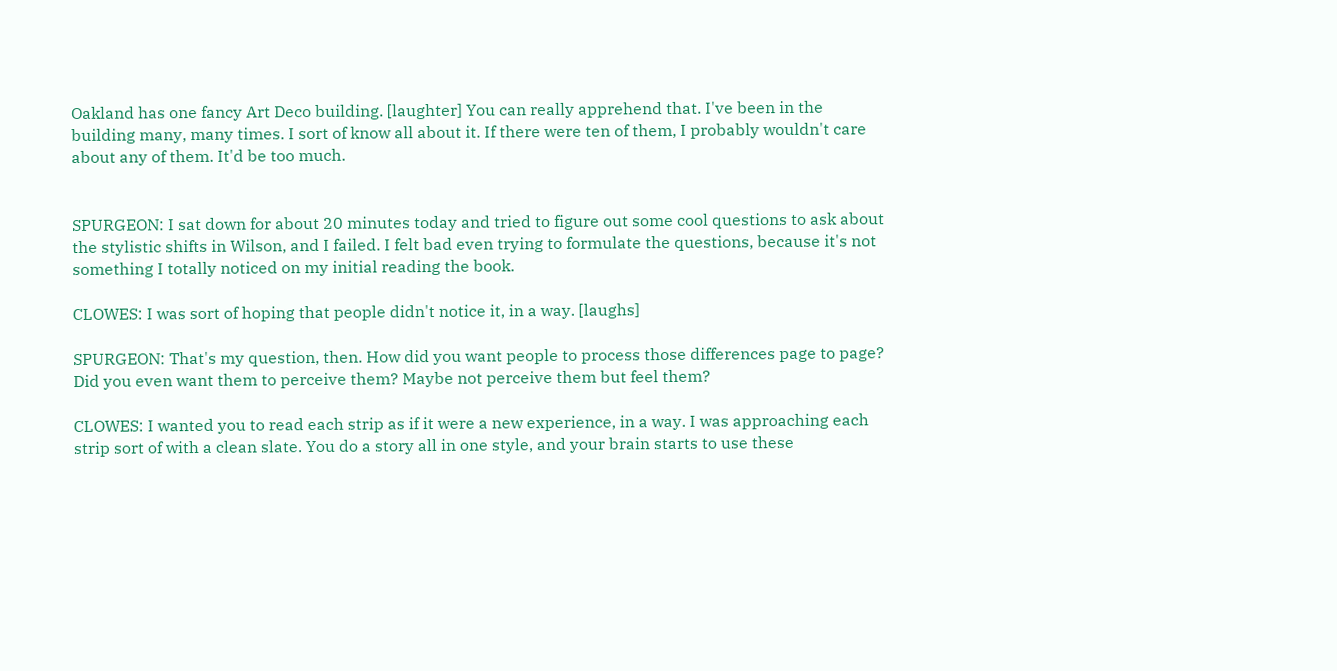Oakland has one fancy Art Deco building. [laughter] You can really apprehend that. I've been in the building many, many times. I sort of know all about it. If there were ten of them, I probably wouldn't care about any of them. It'd be too much.


SPURGEON: I sat down for about 20 minutes today and tried to figure out some cool questions to ask about the stylistic shifts in Wilson, and I failed. I felt bad even trying to formulate the questions, because it's not something I totally noticed on my initial reading the book.

CLOWES: I was sort of hoping that people didn't notice it, in a way. [laughs]

SPURGEON: That's my question, then. How did you want people to process those differences page to page? Did you even want them to perceive them? Maybe not perceive them but feel them?

CLOWES: I wanted you to read each strip as if it were a new experience, in a way. I was approaching each strip sort of with a clean slate. You do a story all in one style, and your brain starts to use these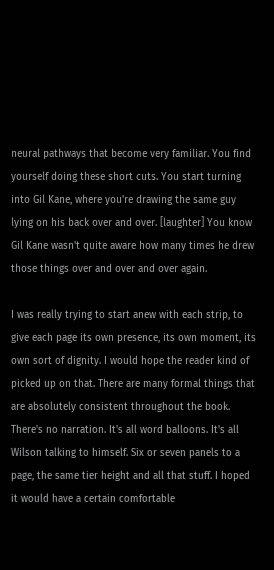neural pathways that become very familiar. You find yourself doing these short cuts. You start turning into Gil Kane, where you're drawing the same guy lying on his back over and over. [laughter] You know Gil Kane wasn't quite aware how many times he drew those things over and over and over again.

I was really trying to start anew with each strip, to give each page its own presence, its own moment, its own sort of dignity. I would hope the reader kind of picked up on that. There are many formal things that are absolutely consistent throughout the book. There's no narration. It's all word balloons. It's all Wilson talking to himself. Six or seven panels to a page, the same tier height and all that stuff. I hoped it would have a certain comfortable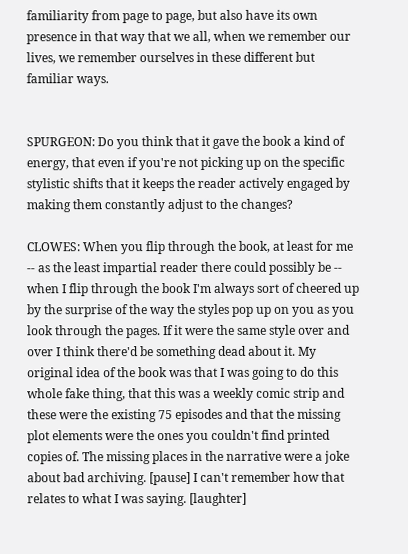familiarity from page to page, but also have its own presence in that way that we all, when we remember our lives, we remember ourselves in these different but familiar ways.


SPURGEON: Do you think that it gave the book a kind of energy, that even if you're not picking up on the specific stylistic shifts that it keeps the reader actively engaged by making them constantly adjust to the changes?

CLOWES: When you flip through the book, at least for me -- as the least impartial reader there could possibly be -- when I flip through the book I'm always sort of cheered up by the surprise of the way the styles pop up on you as you look through the pages. If it were the same style over and over I think there'd be something dead about it. My original idea of the book was that I was going to do this whole fake thing, that this was a weekly comic strip and these were the existing 75 episodes and that the missing plot elements were the ones you couldn't find printed copies of. The missing places in the narrative were a joke about bad archiving. [pause] I can't remember how that relates to what I was saying. [laughter]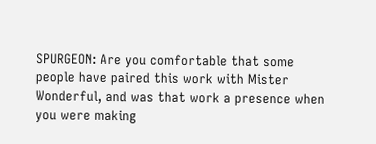SPURGEON: Are you comfortable that some people have paired this work with Mister Wonderful, and was that work a presence when you were making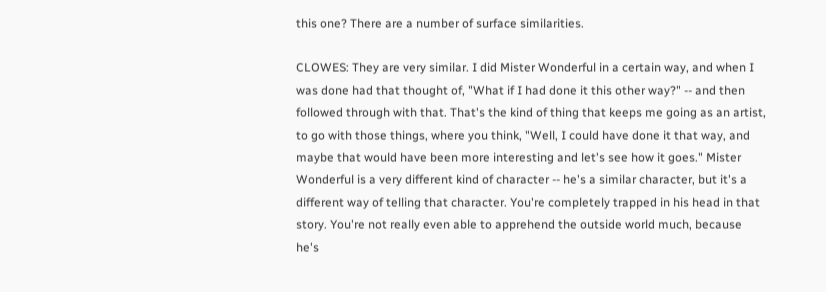this one? There are a number of surface similarities.

CLOWES: They are very similar. I did Mister Wonderful in a certain way, and when I was done had that thought of, "What if I had done it this other way?" -- and then followed through with that. That's the kind of thing that keeps me going as an artist, to go with those things, where you think, "Well, I could have done it that way, and maybe that would have been more interesting and let's see how it goes." Mister Wonderful is a very different kind of character -- he's a similar character, but it's a different way of telling that character. You're completely trapped in his head in that story. You're not really even able to apprehend the outside world much, because he's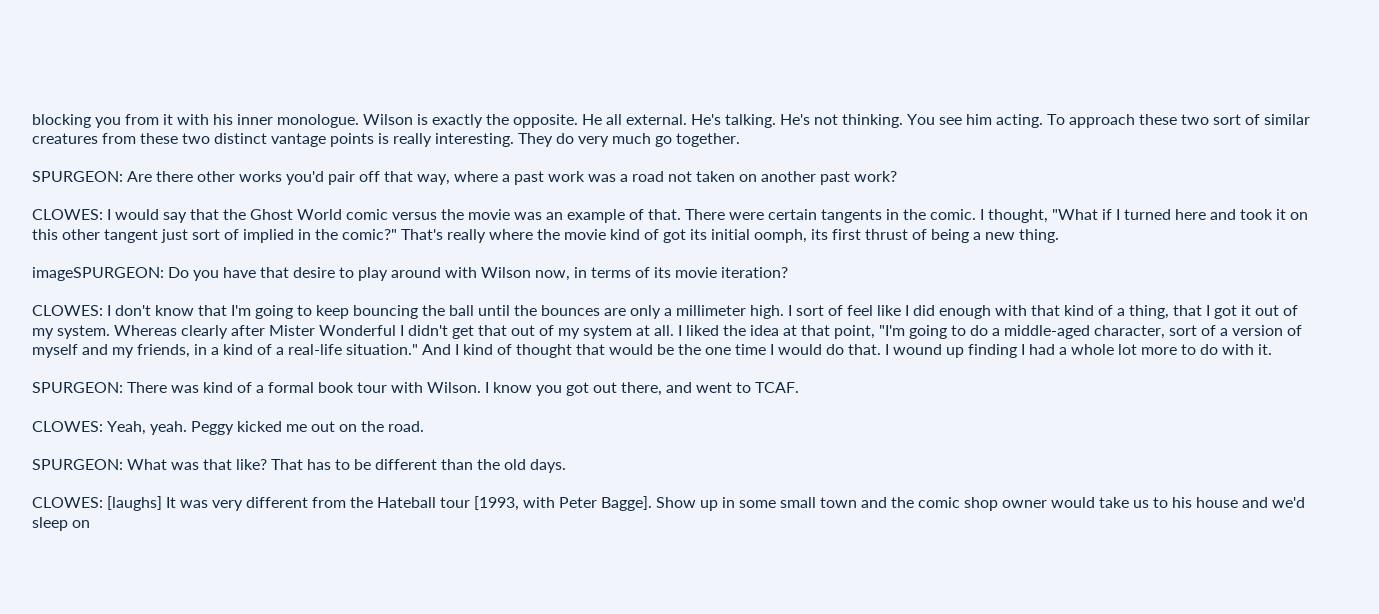blocking you from it with his inner monologue. Wilson is exactly the opposite. He all external. He's talking. He's not thinking. You see him acting. To approach these two sort of similar creatures from these two distinct vantage points is really interesting. They do very much go together.

SPURGEON: Are there other works you'd pair off that way, where a past work was a road not taken on another past work?

CLOWES: I would say that the Ghost World comic versus the movie was an example of that. There were certain tangents in the comic. I thought, "What if I turned here and took it on this other tangent just sort of implied in the comic?" That's really where the movie kind of got its initial oomph, its first thrust of being a new thing.

imageSPURGEON: Do you have that desire to play around with Wilson now, in terms of its movie iteration?

CLOWES: I don't know that I'm going to keep bouncing the ball until the bounces are only a millimeter high. I sort of feel like I did enough with that kind of a thing, that I got it out of my system. Whereas clearly after Mister Wonderful I didn't get that out of my system at all. I liked the idea at that point, "I'm going to do a middle-aged character, sort of a version of myself and my friends, in a kind of a real-life situation." And I kind of thought that would be the one time I would do that. I wound up finding I had a whole lot more to do with it.

SPURGEON: There was kind of a formal book tour with Wilson. I know you got out there, and went to TCAF.

CLOWES: Yeah, yeah. Peggy kicked me out on the road.

SPURGEON: What was that like? That has to be different than the old days.

CLOWES: [laughs] It was very different from the Hateball tour [1993, with Peter Bagge]. Show up in some small town and the comic shop owner would take us to his house and we'd sleep on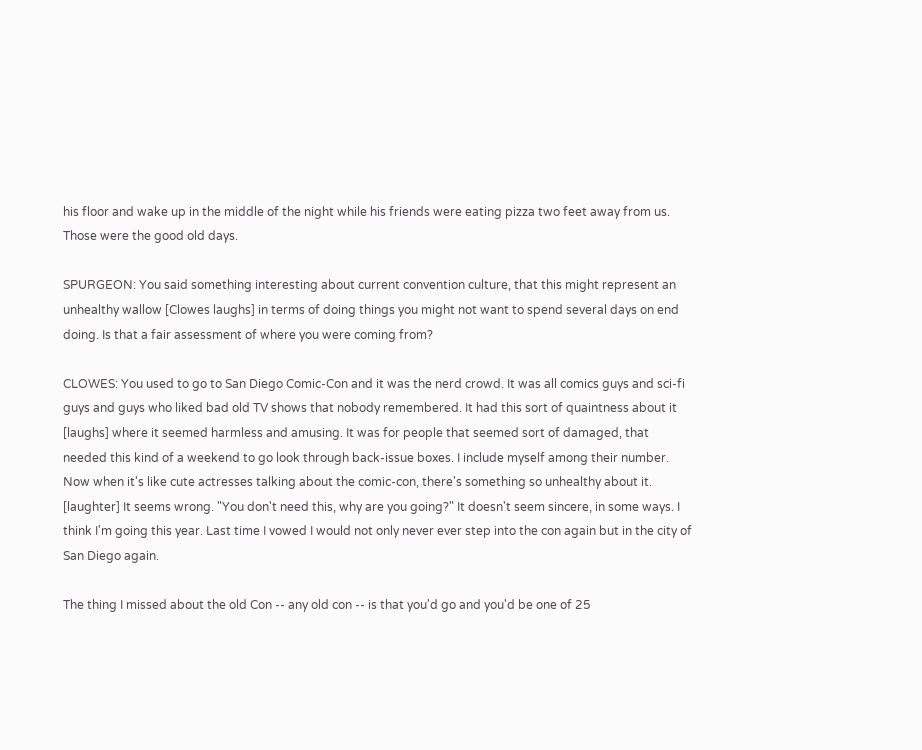his floor and wake up in the middle of the night while his friends were eating pizza two feet away from us. Those were the good old days.

SPURGEON: You said something interesting about current convention culture, that this might represent an unhealthy wallow [Clowes laughs] in terms of doing things you might not want to spend several days on end doing. Is that a fair assessment of where you were coming from?

CLOWES: You used to go to San Diego Comic-Con and it was the nerd crowd. It was all comics guys and sci-fi guys and guys who liked bad old TV shows that nobody remembered. It had this sort of quaintness about it [laughs] where it seemed harmless and amusing. It was for people that seemed sort of damaged, that needed this kind of a weekend to go look through back-issue boxes. I include myself among their number. Now when it's like cute actresses talking about the comic-con, there's something so unhealthy about it. [laughter] It seems wrong. "You don't need this, why are you going?" It doesn't seem sincere, in some ways. I think I'm going this year. Last time I vowed I would not only never ever step into the con again but in the city of San Diego again.

The thing I missed about the old Con -- any old con -- is that you'd go and you'd be one of 25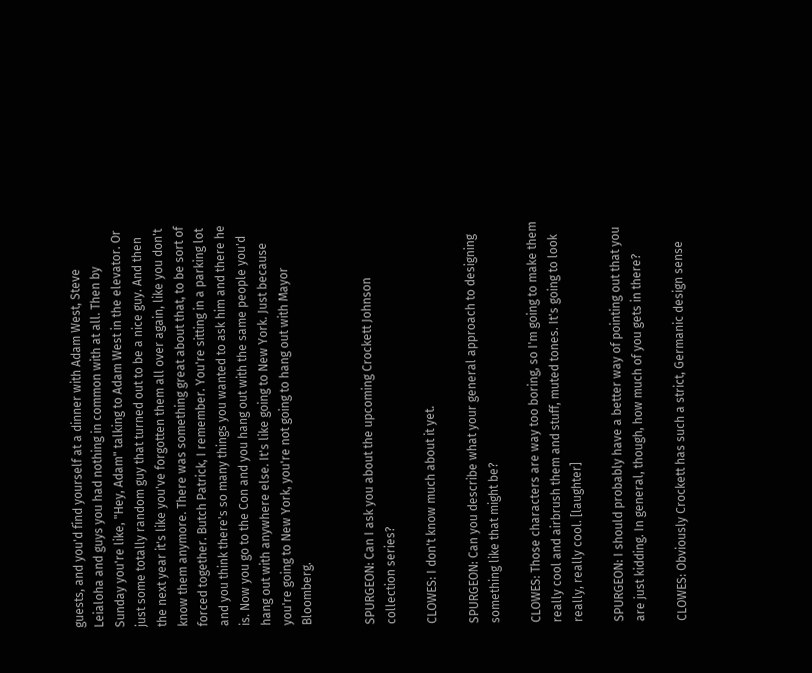guests, and you'd find yourself at a dinner with Adam West, Steve Leialoha and guys you had nothing in common with at all. Then by Sunday you're like, "Hey, Adam" talking to Adam West in the elevator. Or just some totally random guy that turned out to be a nice guy. And then the next year it's like you've forgotten them all over again, like you don't know them anymore. There was something great about that, to be sort of forced together. Butch Patrick, I remember. You're sitting in a parking lot and you think there's so many things you wanted to ask him and there he is. Now you go to the Con and you hang out with the same people you'd hang out with anywhere else. It's like going to New York. Just because you're going to New York, you're not going to hang out with Mayor Bloomberg.


SPURGEON: Can I ask you about the upcoming Crockett Johnson collection series?

CLOWES: I don't know much about it yet.

SPURGEON: Can you describe what your general approach to designing something like that might be?

CLOWES: Those characters are way too boring, so I'm going to make them really cool and airbrush them and stuff, muted tones. It's going to look really, really cool. [laughter]

SPURGEON: I should probably have a better way of pointing out that you are just kidding. In general, though, how much of you gets in there?

CLOWES: Obviously Crockett has such a strict, Germanic design sense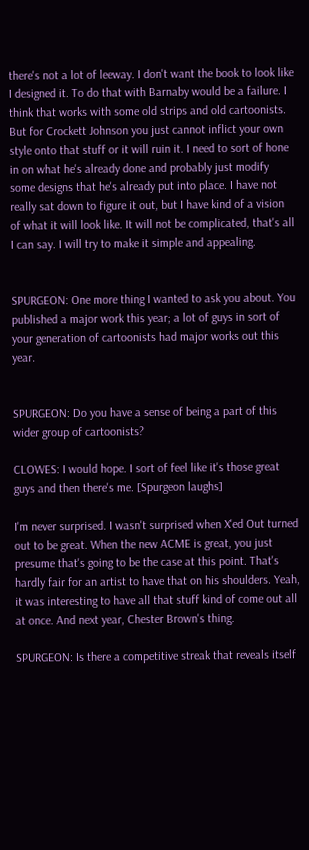there's not a lot of leeway. I don't want the book to look like I designed it. To do that with Barnaby would be a failure. I think that works with some old strips and old cartoonists. But for Crockett Johnson you just cannot inflict your own style onto that stuff or it will ruin it. I need to sort of hone in on what he's already done and probably just modify some designs that he's already put into place. I have not really sat down to figure it out, but I have kind of a vision of what it will look like. It will not be complicated, that's all I can say. I will try to make it simple and appealing.


SPURGEON: One more thing I wanted to ask you about. You published a major work this year; a lot of guys in sort of your generation of cartoonists had major works out this year.


SPURGEON: Do you have a sense of being a part of this wider group of cartoonists?

CLOWES: I would hope. I sort of feel like it's those great guys and then there's me. [Spurgeon laughs]

I'm never surprised. I wasn't surprised when X'ed Out turned out to be great. When the new ACME is great, you just presume that's going to be the case at this point. That's hardly fair for an artist to have that on his shoulders. Yeah, it was interesting to have all that stuff kind of come out all at once. And next year, Chester Brown's thing.

SPURGEON: Is there a competitive streak that reveals itself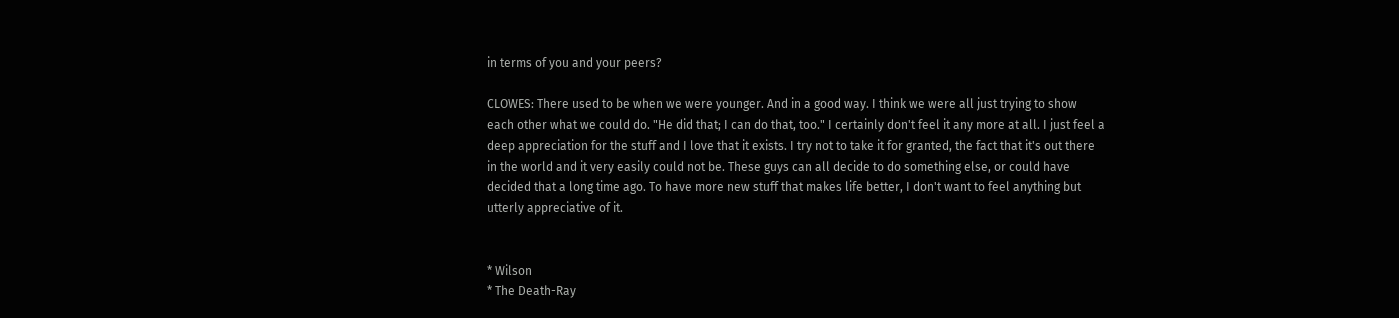in terms of you and your peers?

CLOWES: There used to be when we were younger. And in a good way. I think we were all just trying to show each other what we could do. "He did that; I can do that, too." I certainly don't feel it any more at all. I just feel a deep appreciation for the stuff and I love that it exists. I try not to take it for granted, the fact that it's out there in the world and it very easily could not be. These guys can all decide to do something else, or could have decided that a long time ago. To have more new stuff that makes life better, I don't want to feel anything but utterly appreciative of it.


* Wilson
* The Death-Ray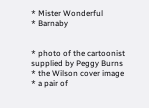* Mister Wonderful
* Barnaby


* photo of the cartoonist supplied by Peggy Burns
* the Wilson cover image
* a pair of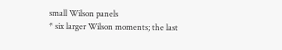small Wilson panels
* six larger Wilson moments; the last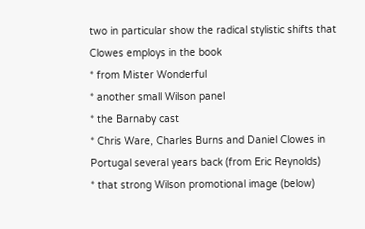two in particular show the radical stylistic shifts that Clowes employs in the book
* from Mister Wonderful
* another small Wilson panel
* the Barnaby cast
* Chris Ware, Charles Burns and Daniel Clowes in Portugal several years back (from Eric Reynolds)
* that strong Wilson promotional image (below)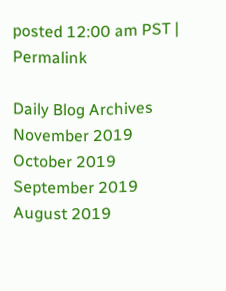posted 12:00 am PST | Permalink

Daily Blog Archives
November 2019
October 2019
September 2019
August 2019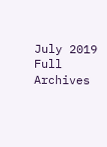July 2019
Full Archives